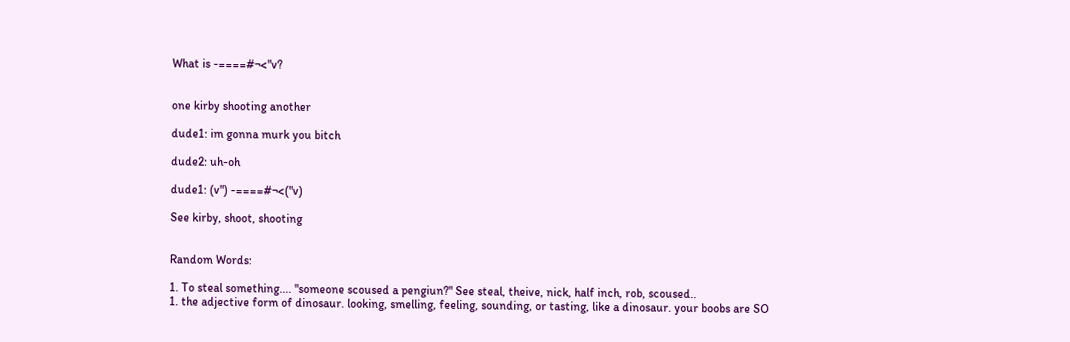What is -====#¬<"v?


one kirby shooting another

dude1: im gonna murk you bitch

dude2: uh-oh

dude1: (v") -====#¬<("v)

See kirby, shoot, shooting


Random Words:

1. To steal something.... "someone scoused a pengiun?" See steal, theive, nick, half inch, rob, scoused..
1. the adjective form of dinosaur. looking, smelling, feeling, sounding, or tasting, like a dinosaur. your boobs are SO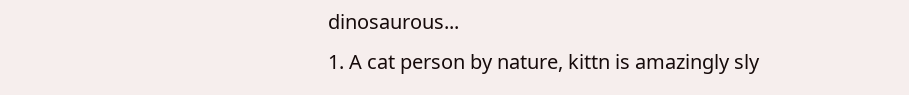dinosaurous...
1. A cat person by nature, kittn is amazingly sly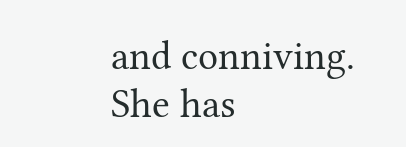and conniving. She has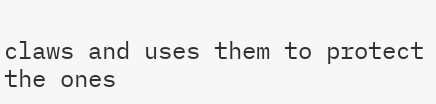claws and uses them to protect the ones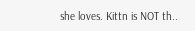she loves. Kittn is NOT th..